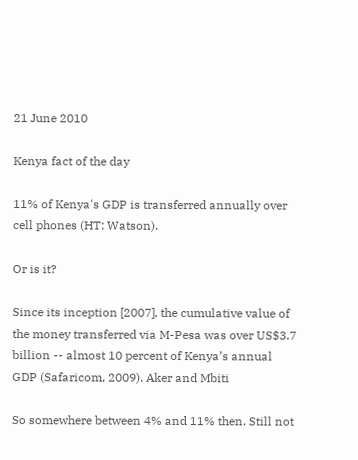21 June 2010

Kenya fact of the day

11% of Kenya's GDP is transferred annually over cell phones (HT: Watson).

Or is it?

Since its inception [2007], the cumulative value of the money transferred via M-Pesa was over US$3.7 billion -- almost 10 percent of Kenya’s annual GDP (Safaricom, 2009). Aker and Mbiti

So somewhere between 4% and 11% then. Still not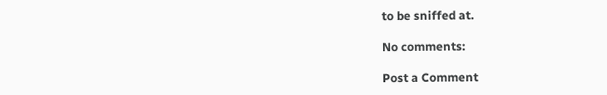to be sniffed at.

No comments:

Post a Comment